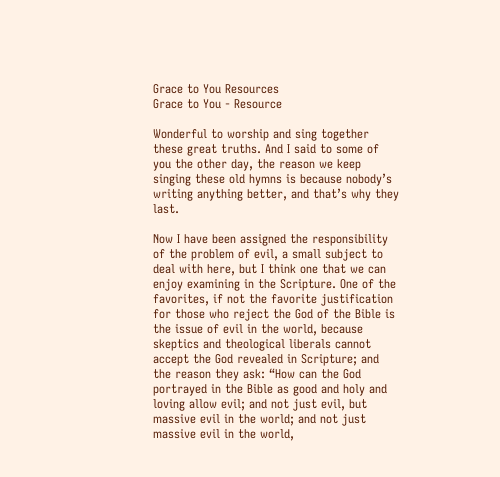Grace to You Resources
Grace to You - Resource

Wonderful to worship and sing together these great truths. And I said to some of you the other day, the reason we keep singing these old hymns is because nobody’s writing anything better, and that’s why they last.

Now I have been assigned the responsibility of the problem of evil, a small subject to deal with here, but I think one that we can enjoy examining in the Scripture. One of the favorites, if not the favorite justification for those who reject the God of the Bible is the issue of evil in the world, because skeptics and theological liberals cannot accept the God revealed in Scripture; and the reason they ask: “How can the God portrayed in the Bible as good and holy and loving allow evil; and not just evil, but massive evil in the world; and not just massive evil in the world,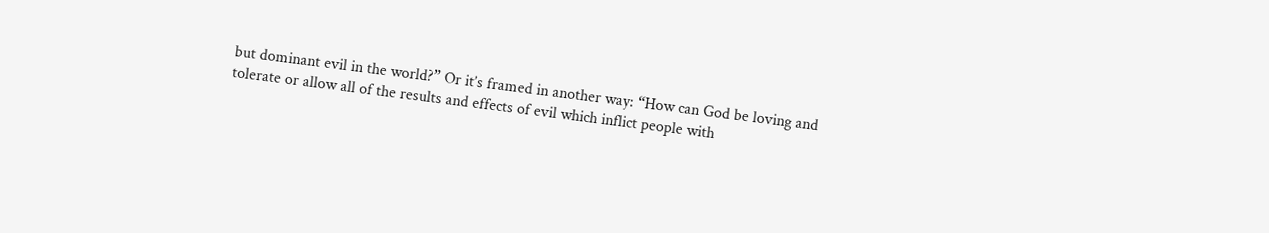but dominant evil in the world?” Or it’s framed in another way: “How can God be loving and tolerate or allow all of the results and effects of evil which inflict people with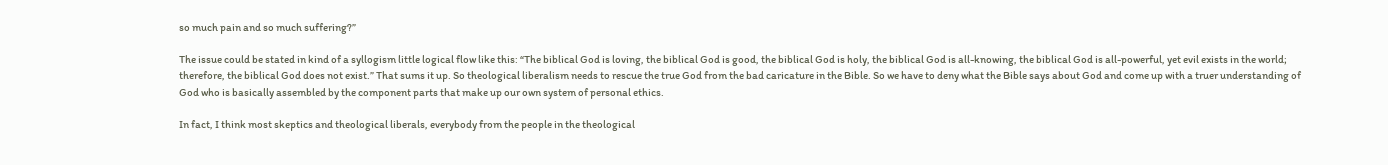so much pain and so much suffering?”

The issue could be stated in kind of a syllogism little logical flow like this: “The biblical God is loving, the biblical God is good, the biblical God is holy, the biblical God is all-knowing, the biblical God is all-powerful, yet evil exists in the world; therefore, the biblical God does not exist.” That sums it up. So theological liberalism needs to rescue the true God from the bad caricature in the Bible. So we have to deny what the Bible says about God and come up with a truer understanding of God who is basically assembled by the component parts that make up our own system of personal ethics.

In fact, I think most skeptics and theological liberals, everybody from the people in the theological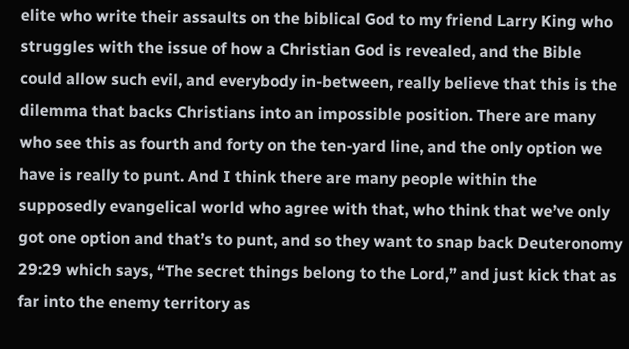elite who write their assaults on the biblical God to my friend Larry King who struggles with the issue of how a Christian God is revealed, and the Bible could allow such evil, and everybody in-between, really believe that this is the dilemma that backs Christians into an impossible position. There are many who see this as fourth and forty on the ten-yard line, and the only option we have is really to punt. And I think there are many people within the supposedly evangelical world who agree with that, who think that we’ve only got one option and that’s to punt, and so they want to snap back Deuteronomy 29:29 which says, “The secret things belong to the Lord,” and just kick that as far into the enemy territory as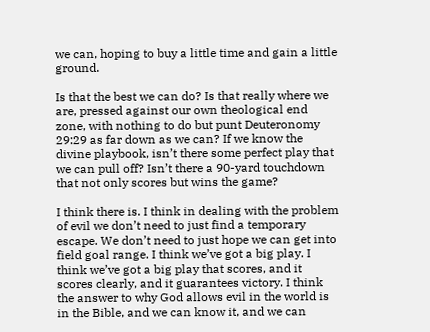we can, hoping to buy a little time and gain a little ground.

Is that the best we can do? Is that really where we are, pressed against our own theological end zone, with nothing to do but punt Deuteronomy 29:29 as far down as we can? If we know the divine playbook, isn’t there some perfect play that we can pull off? Isn’t there a 90-yard touchdown that not only scores but wins the game?

I think there is. I think in dealing with the problem of evil we don’t need to just find a temporary escape. We don’t need to just hope we can get into field goal range. I think we’ve got a big play. I think we’ve got a big play that scores, and it scores clearly, and it guarantees victory. I think the answer to why God allows evil in the world is in the Bible, and we can know it, and we can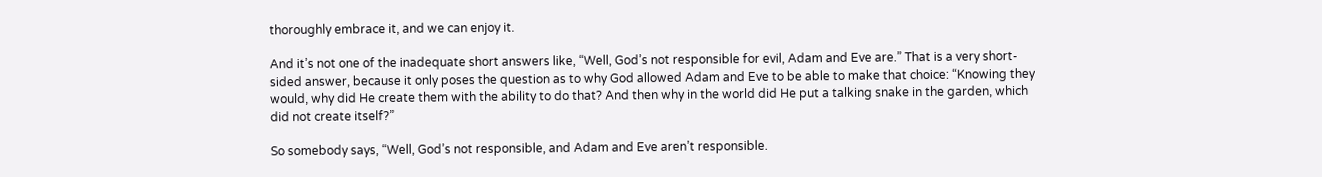thoroughly embrace it, and we can enjoy it.

And it’s not one of the inadequate short answers like, “Well, God’s not responsible for evil, Adam and Eve are.” That is a very short-sided answer, because it only poses the question as to why God allowed Adam and Eve to be able to make that choice: “Knowing they would, why did He create them with the ability to do that? And then why in the world did He put a talking snake in the garden, which did not create itself?”

So somebody says, “Well, God’s not responsible, and Adam and Eve aren’t responsible.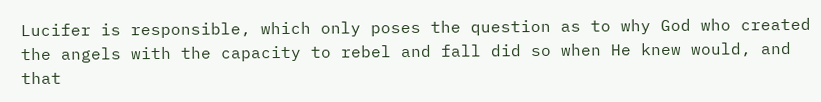Lucifer is responsible, which only poses the question as to why God who created the angels with the capacity to rebel and fall did so when He knew would, and that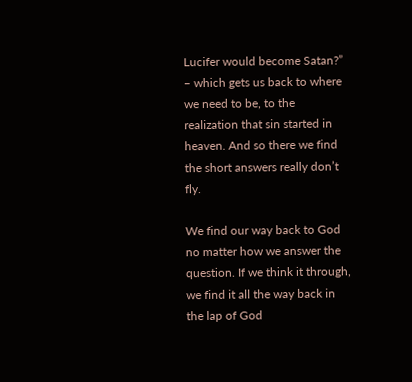Lucifer would become Satan?” – which gets us back to where we need to be, to the realization that sin started in heaven. And so there we find the short answers really don’t fly.

We find our way back to God no matter how we answer the question. If we think it through, we find it all the way back in the lap of God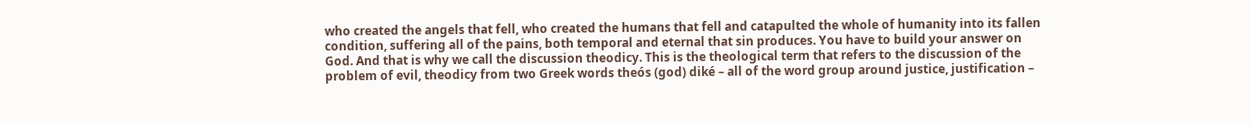who created the angels that fell, who created the humans that fell and catapulted the whole of humanity into its fallen condition, suffering all of the pains, both temporal and eternal that sin produces. You have to build your answer on God. And that is why we call the discussion theodicy. This is the theological term that refers to the discussion of the problem of evil, theodicy from two Greek words theós (god) diké – all of the word group around justice, justification –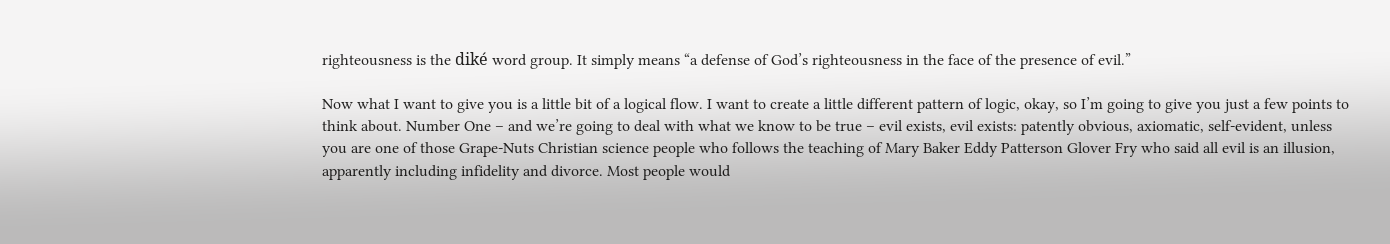righteousness is the diké word group. It simply means “a defense of God’s righteousness in the face of the presence of evil.”

Now what I want to give you is a little bit of a logical flow. I want to create a little different pattern of logic, okay, so I’m going to give you just a few points to think about. Number One – and we’re going to deal with what we know to be true – evil exists, evil exists: patently obvious, axiomatic, self-evident, unless you are one of those Grape-Nuts Christian science people who follows the teaching of Mary Baker Eddy Patterson Glover Fry who said all evil is an illusion, apparently including infidelity and divorce. Most people would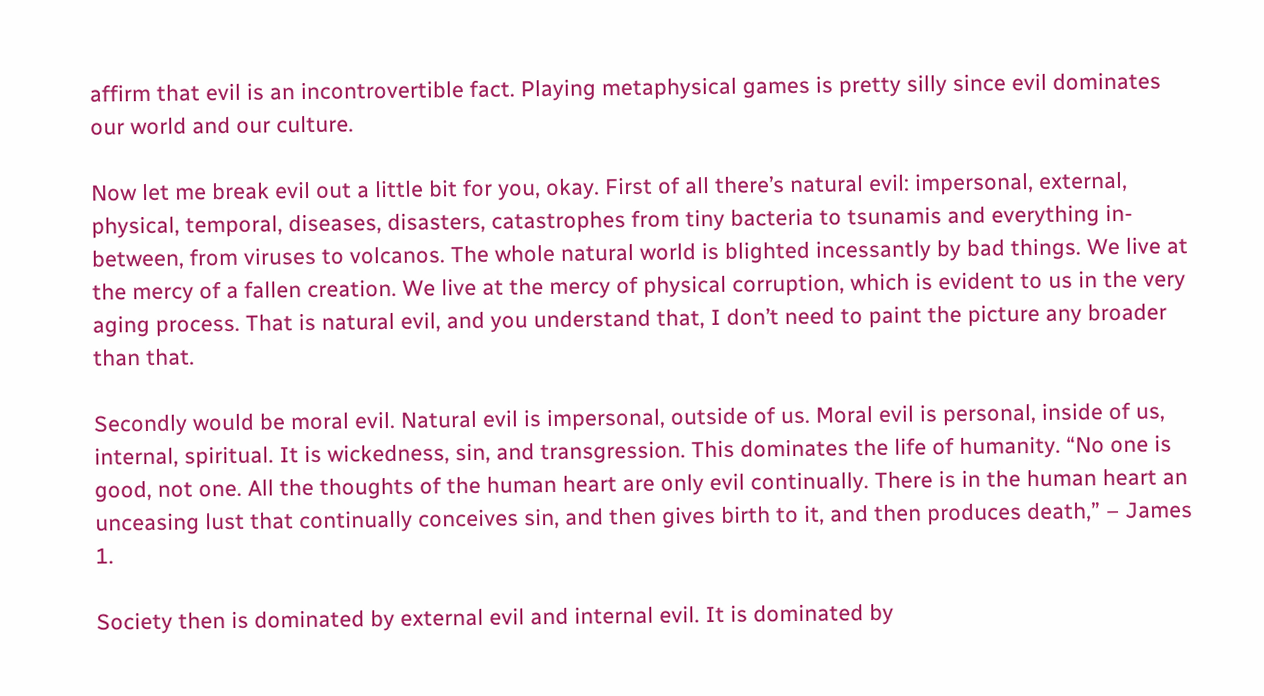affirm that evil is an incontrovertible fact. Playing metaphysical games is pretty silly since evil dominates our world and our culture.

Now let me break evil out a little bit for you, okay. First of all there’s natural evil: impersonal, external, physical, temporal, diseases, disasters, catastrophes from tiny bacteria to tsunamis and everything in-between, from viruses to volcanos. The whole natural world is blighted incessantly by bad things. We live at the mercy of a fallen creation. We live at the mercy of physical corruption, which is evident to us in the very aging process. That is natural evil, and you understand that, I don’t need to paint the picture any broader than that.

Secondly would be moral evil. Natural evil is impersonal, outside of us. Moral evil is personal, inside of us, internal, spiritual. It is wickedness, sin, and transgression. This dominates the life of humanity. “No one is good, not one. All the thoughts of the human heart are only evil continually. There is in the human heart an unceasing lust that continually conceives sin, and then gives birth to it, and then produces death,” – James 1.

Society then is dominated by external evil and internal evil. It is dominated by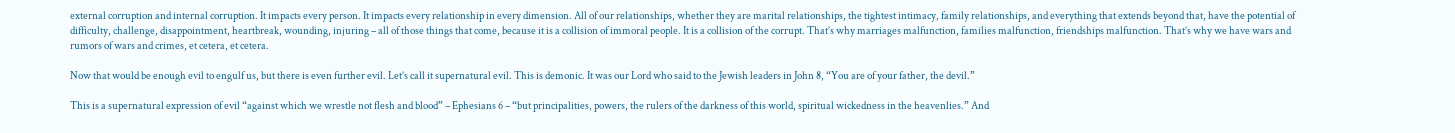external corruption and internal corruption. It impacts every person. It impacts every relationship in every dimension. All of our relationships, whether they are marital relationships, the tightest intimacy, family relationships, and everything that extends beyond that, have the potential of difficulty, challenge, disappointment, heartbreak, wounding, injuring – all of those things that come, because it is a collision of immoral people. It is a collision of the corrupt. That’s why marriages malfunction, families malfunction, friendships malfunction. That’s why we have wars and rumors of wars and crimes, et cetera, et cetera.

Now that would be enough evil to engulf us, but there is even further evil. Let’s call it supernatural evil. This is demonic. It was our Lord who said to the Jewish leaders in John 8, “You are of your father, the devil.”

This is a supernatural expression of evil “against which we wrestle not flesh and blood” – Ephesians 6 – “but principalities, powers, the rulers of the darkness of this world, spiritual wickedness in the heavenlies.” And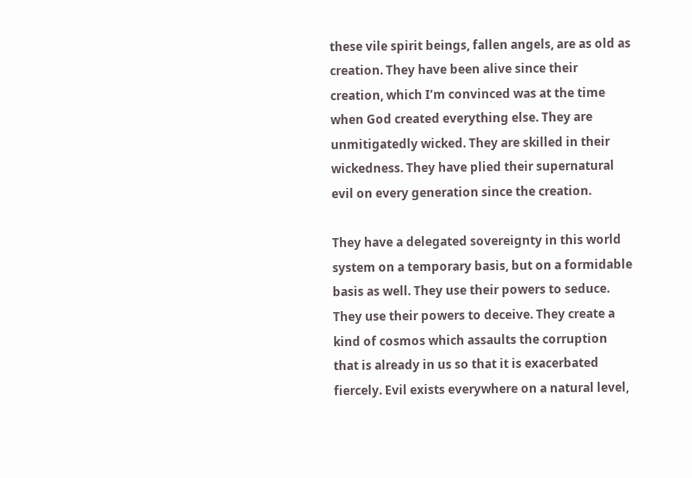these vile spirit beings, fallen angels, are as old as creation. They have been alive since their creation, which I’m convinced was at the time when God created everything else. They are unmitigatedly wicked. They are skilled in their wickedness. They have plied their supernatural evil on every generation since the creation.

They have a delegated sovereignty in this world system on a temporary basis, but on a formidable basis as well. They use their powers to seduce. They use their powers to deceive. They create a kind of cosmos which assaults the corruption that is already in us so that it is exacerbated fiercely. Evil exists everywhere on a natural level,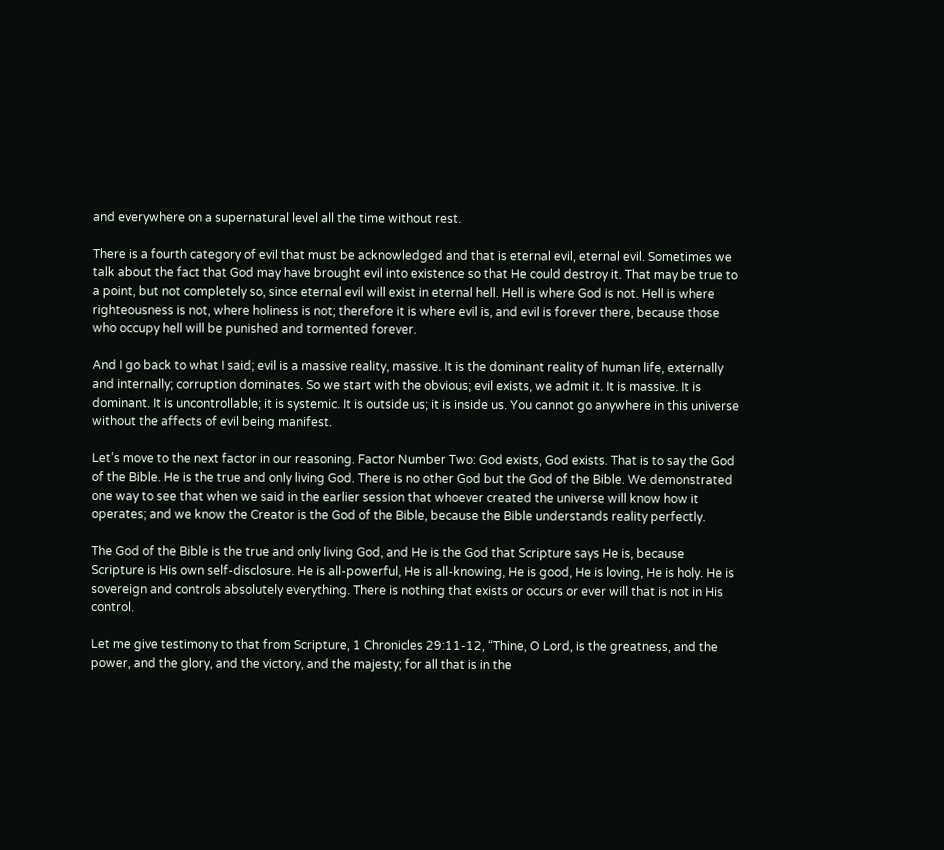and everywhere on a supernatural level all the time without rest.

There is a fourth category of evil that must be acknowledged and that is eternal evil, eternal evil. Sometimes we talk about the fact that God may have brought evil into existence so that He could destroy it. That may be true to a point, but not completely so, since eternal evil will exist in eternal hell. Hell is where God is not. Hell is where righteousness is not, where holiness is not; therefore it is where evil is, and evil is forever there, because those who occupy hell will be punished and tormented forever.

And I go back to what I said; evil is a massive reality, massive. It is the dominant reality of human life, externally and internally; corruption dominates. So we start with the obvious; evil exists, we admit it. It is massive. It is dominant. It is uncontrollable; it is systemic. It is outside us; it is inside us. You cannot go anywhere in this universe without the affects of evil being manifest.

Let’s move to the next factor in our reasoning. Factor Number Two: God exists, God exists. That is to say the God of the Bible. He is the true and only living God. There is no other God but the God of the Bible. We demonstrated one way to see that when we said in the earlier session that whoever created the universe will know how it operates; and we know the Creator is the God of the Bible, because the Bible understands reality perfectly.

The God of the Bible is the true and only living God, and He is the God that Scripture says He is, because Scripture is His own self-disclosure. He is all-powerful, He is all-knowing, He is good, He is loving, He is holy. He is sovereign and controls absolutely everything. There is nothing that exists or occurs or ever will that is not in His control.

Let me give testimony to that from Scripture, 1 Chronicles 29:11-12, “Thine, O Lord, is the greatness, and the power, and the glory, and the victory, and the majesty; for all that is in the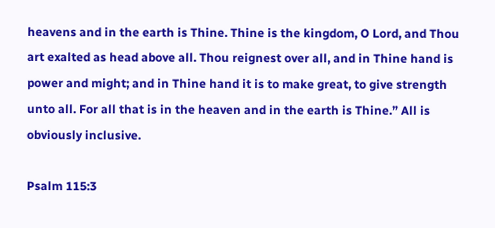heavens and in the earth is Thine. Thine is the kingdom, O Lord, and Thou art exalted as head above all. Thou reignest over all, and in Thine hand is power and might; and in Thine hand it is to make great, to give strength unto all. For all that is in the heaven and in the earth is Thine.” All is obviously inclusive.

Psalm 115:3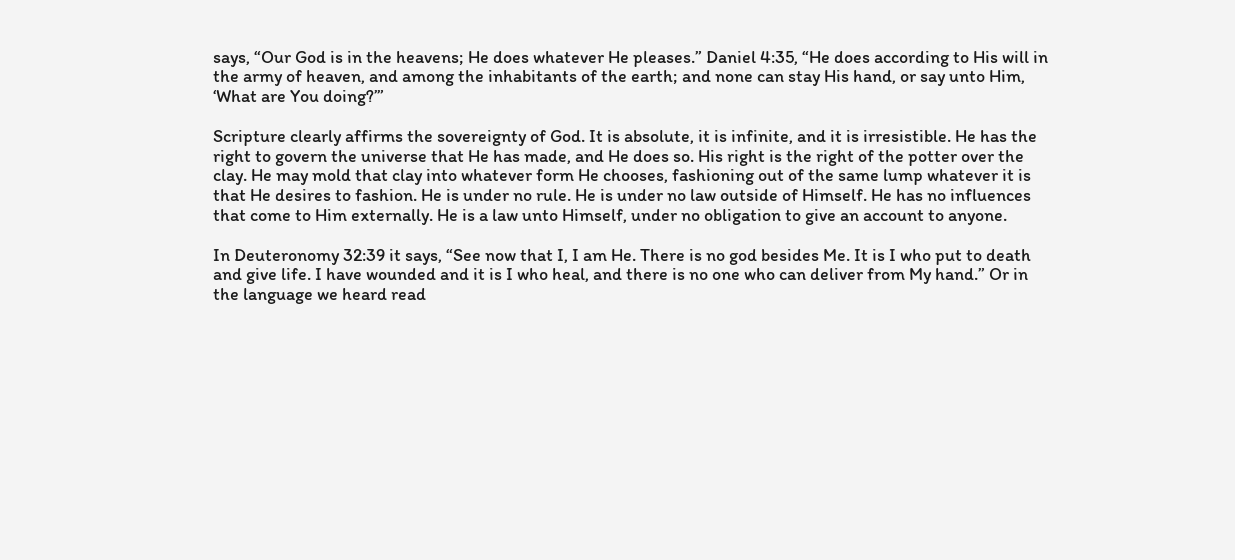says, “Our God is in the heavens; He does whatever He pleases.” Daniel 4:35, “He does according to His will in the army of heaven, and among the inhabitants of the earth; and none can stay His hand, or say unto Him, ‘What are You doing?’”

Scripture clearly affirms the sovereignty of God. It is absolute, it is infinite, and it is irresistible. He has the right to govern the universe that He has made, and He does so. His right is the right of the potter over the clay. He may mold that clay into whatever form He chooses, fashioning out of the same lump whatever it is that He desires to fashion. He is under no rule. He is under no law outside of Himself. He has no influences that come to Him externally. He is a law unto Himself, under no obligation to give an account to anyone.

In Deuteronomy 32:39 it says, “See now that I, I am He. There is no god besides Me. It is I who put to death and give life. I have wounded and it is I who heal, and there is no one who can deliver from My hand.” Or in the language we heard read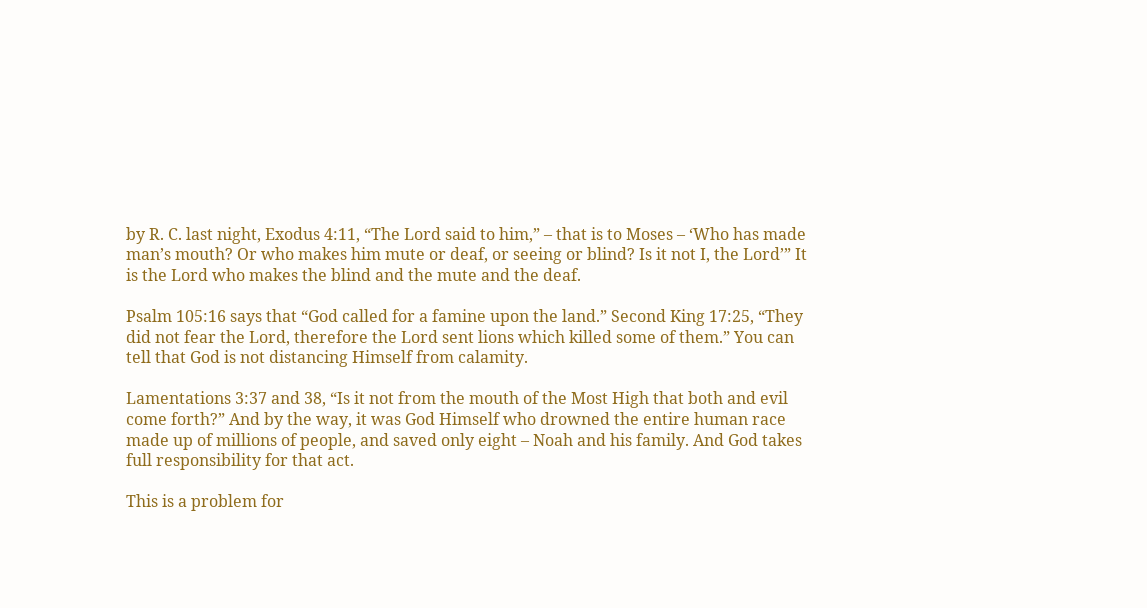by R. C. last night, Exodus 4:11, “The Lord said to him,” – that is to Moses – ‘Who has made man’s mouth? Or who makes him mute or deaf, or seeing or blind? Is it not I, the Lord’” It is the Lord who makes the blind and the mute and the deaf.

Psalm 105:16 says that “God called for a famine upon the land.” Second King 17:25, “They did not fear the Lord, therefore the Lord sent lions which killed some of them.” You can tell that God is not distancing Himself from calamity.

Lamentations 3:37 and 38, “Is it not from the mouth of the Most High that both and evil come forth?” And by the way, it was God Himself who drowned the entire human race made up of millions of people, and saved only eight – Noah and his family. And God takes full responsibility for that act.

This is a problem for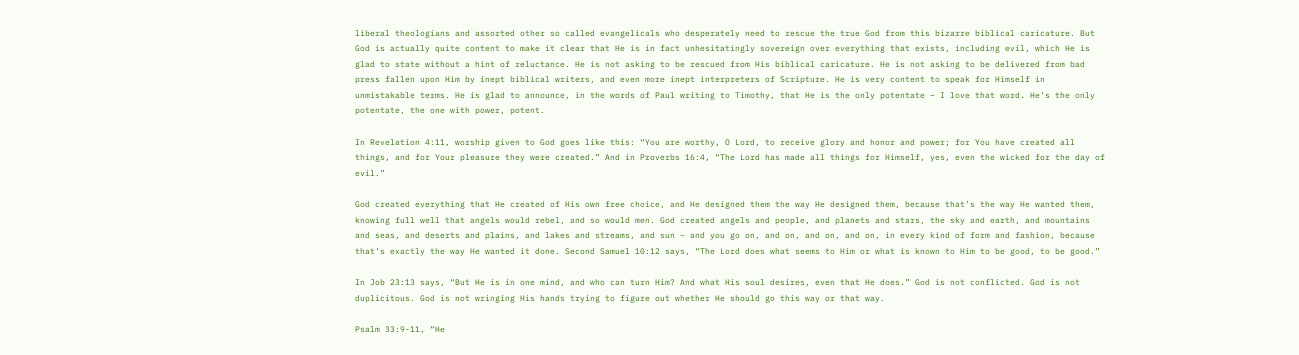liberal theologians and assorted other so called evangelicals who desperately need to rescue the true God from this bizarre biblical caricature. But God is actually quite content to make it clear that He is in fact unhesitatingly sovereign over everything that exists, including evil, which He is glad to state without a hint of reluctance. He is not asking to be rescued from His biblical caricature. He is not asking to be delivered from bad press fallen upon Him by inept biblical writers, and even more inept interpreters of Scripture. He is very content to speak for Himself in unmistakable terms. He is glad to announce, in the words of Paul writing to Timothy, that He is the only potentate – I love that word. He’s the only potentate, the one with power, potent.

In Revelation 4:11, worship given to God goes like this: “You are worthy, O Lord, to receive glory and honor and power; for You have created all things, and for Your pleasure they were created.” And in Proverbs 16:4, “The Lord has made all things for Himself, yes, even the wicked for the day of evil.”

God created everything that He created of His own free choice, and He designed them the way He designed them, because that’s the way He wanted them, knowing full well that angels would rebel, and so would men. God created angels and people, and planets and stars, the sky and earth, and mountains and seas, and deserts and plains, and lakes and streams, and sun – and you go on, and on, and on, and on, in every kind of form and fashion, because that’s exactly the way He wanted it done. Second Samuel 10:12 says, “The Lord does what seems to Him or what is known to Him to be good, to be good.”

In Job 23:13 says, “But He is in one mind, and who can turn Him? And what His soul desires, even that He does.” God is not conflicted. God is not duplicitous. God is not wringing His hands trying to figure out whether He should go this way or that way.

Psalm 33:9-11, “He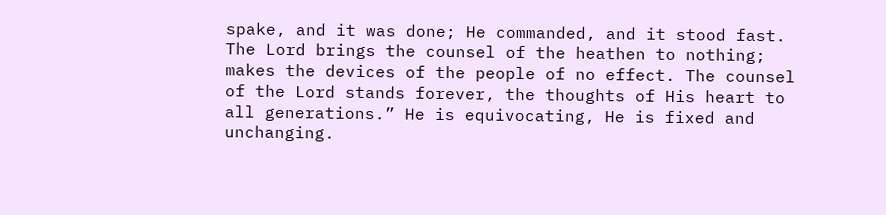spake, and it was done; He commanded, and it stood fast. The Lord brings the counsel of the heathen to nothing; makes the devices of the people of no effect. The counsel of the Lord stands forever, the thoughts of His heart to all generations.” He is equivocating, He is fixed and unchanging.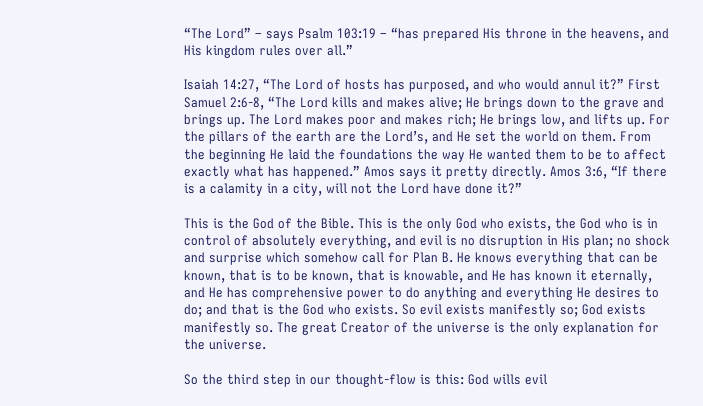“The Lord” – says Psalm 103:19 – “has prepared His throne in the heavens, and His kingdom rules over all.”

Isaiah 14:27, “The Lord of hosts has purposed, and who would annul it?” First Samuel 2:6-8, “The Lord kills and makes alive; He brings down to the grave and brings up. The Lord makes poor and makes rich; He brings low, and lifts up. For the pillars of the earth are the Lord’s, and He set the world on them. From the beginning He laid the foundations the way He wanted them to be to affect exactly what has happened.” Amos says it pretty directly. Amos 3:6, “If there is a calamity in a city, will not the Lord have done it?”

This is the God of the Bible. This is the only God who exists, the God who is in control of absolutely everything, and evil is no disruption in His plan; no shock and surprise which somehow call for Plan B. He knows everything that can be known, that is to be known, that is knowable, and He has known it eternally, and He has comprehensive power to do anything and everything He desires to do; and that is the God who exists. So evil exists manifestly so; God exists manifestly so. The great Creator of the universe is the only explanation for the universe.

So the third step in our thought-flow is this: God wills evil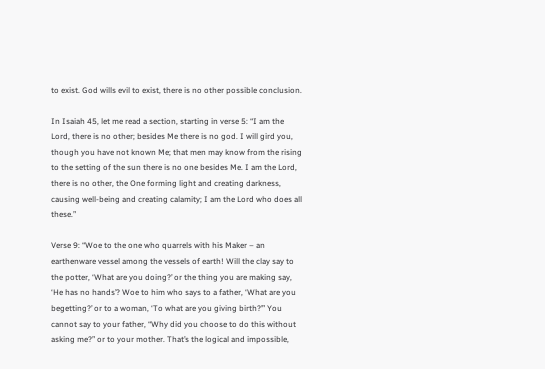to exist. God wills evil to exist, there is no other possible conclusion.

In Isaiah 45, let me read a section, starting in verse 5: “I am the Lord, there is no other; besides Me there is no god. I will gird you, though you have not known Me; that men may know from the rising to the setting of the sun there is no one besides Me. I am the Lord, there is no other, the One forming light and creating darkness, causing well-being and creating calamity; I am the Lord who does all these.”

Verse 9: “Woe to the one who quarrels with his Maker – an earthenware vessel among the vessels of earth! Will the clay say to the potter, ‘What are you doing?’ or the thing you are making say, ‘He has no hands’? Woe to him who says to a father, ‘What are you begetting?’ or to a woman, ‘To what are you giving birth?’” You cannot say to your father, “Why did you choose to do this without asking me?” or to your mother. That’s the logical and impossible,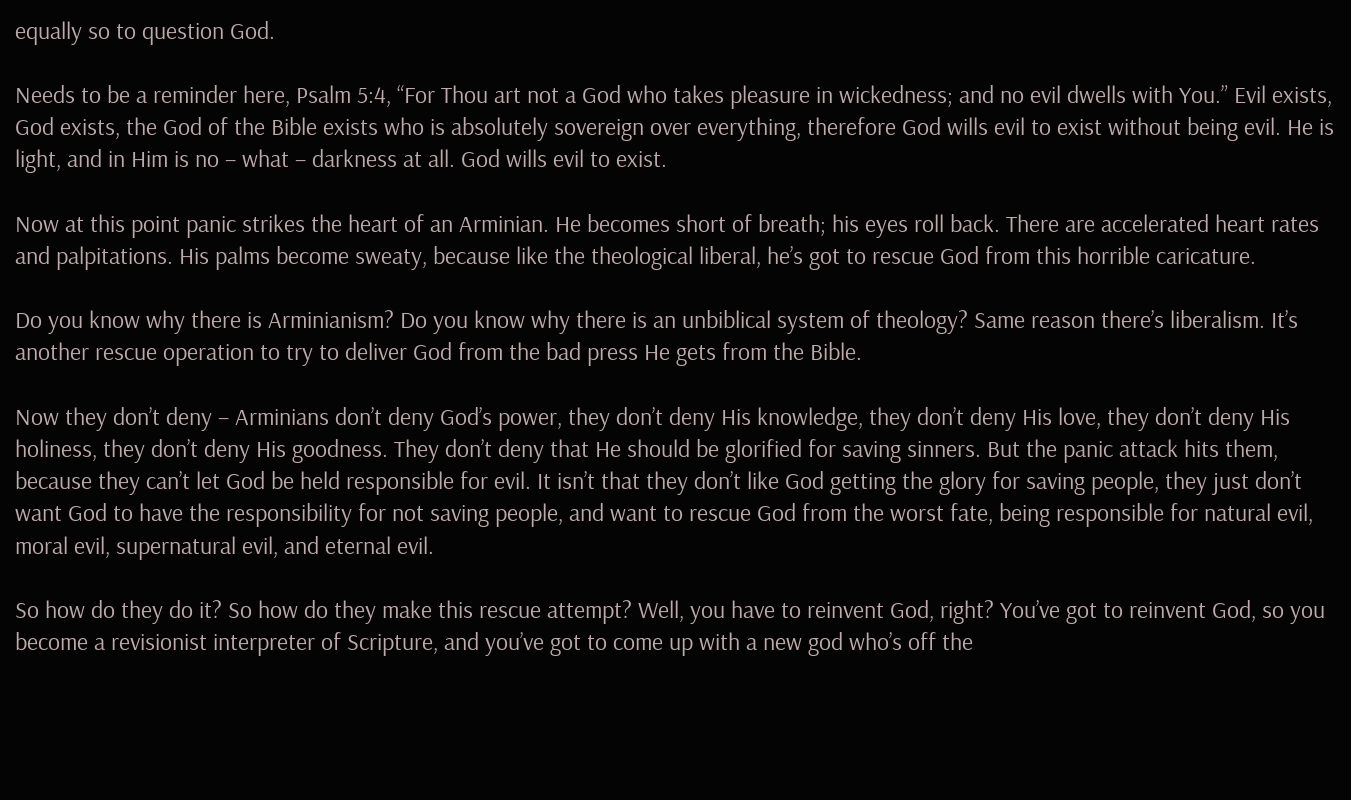equally so to question God.

Needs to be a reminder here, Psalm 5:4, “For Thou art not a God who takes pleasure in wickedness; and no evil dwells with You.” Evil exists, God exists, the God of the Bible exists who is absolutely sovereign over everything, therefore God wills evil to exist without being evil. He is light, and in Him is no – what – darkness at all. God wills evil to exist.

Now at this point panic strikes the heart of an Arminian. He becomes short of breath; his eyes roll back. There are accelerated heart rates and palpitations. His palms become sweaty, because like the theological liberal, he’s got to rescue God from this horrible caricature.

Do you know why there is Arminianism? Do you know why there is an unbiblical system of theology? Same reason there’s liberalism. It’s another rescue operation to try to deliver God from the bad press He gets from the Bible.

Now they don’t deny – Arminians don’t deny God’s power, they don’t deny His knowledge, they don’t deny His love, they don’t deny His holiness, they don’t deny His goodness. They don’t deny that He should be glorified for saving sinners. But the panic attack hits them, because they can’t let God be held responsible for evil. It isn’t that they don’t like God getting the glory for saving people, they just don’t want God to have the responsibility for not saving people, and want to rescue God from the worst fate, being responsible for natural evil, moral evil, supernatural evil, and eternal evil.

So how do they do it? So how do they make this rescue attempt? Well, you have to reinvent God, right? You’ve got to reinvent God, so you become a revisionist interpreter of Scripture, and you’ve got to come up with a new god who’s off the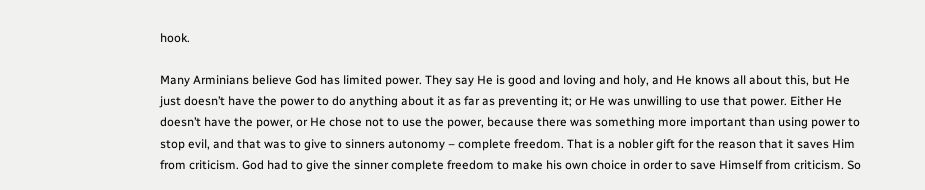hook.

Many Arminians believe God has limited power. They say He is good and loving and holy, and He knows all about this, but He just doesn’t have the power to do anything about it as far as preventing it; or He was unwilling to use that power. Either He doesn’t have the power, or He chose not to use the power, because there was something more important than using power to stop evil, and that was to give to sinners autonomy – complete freedom. That is a nobler gift for the reason that it saves Him from criticism. God had to give the sinner complete freedom to make his own choice in order to save Himself from criticism. So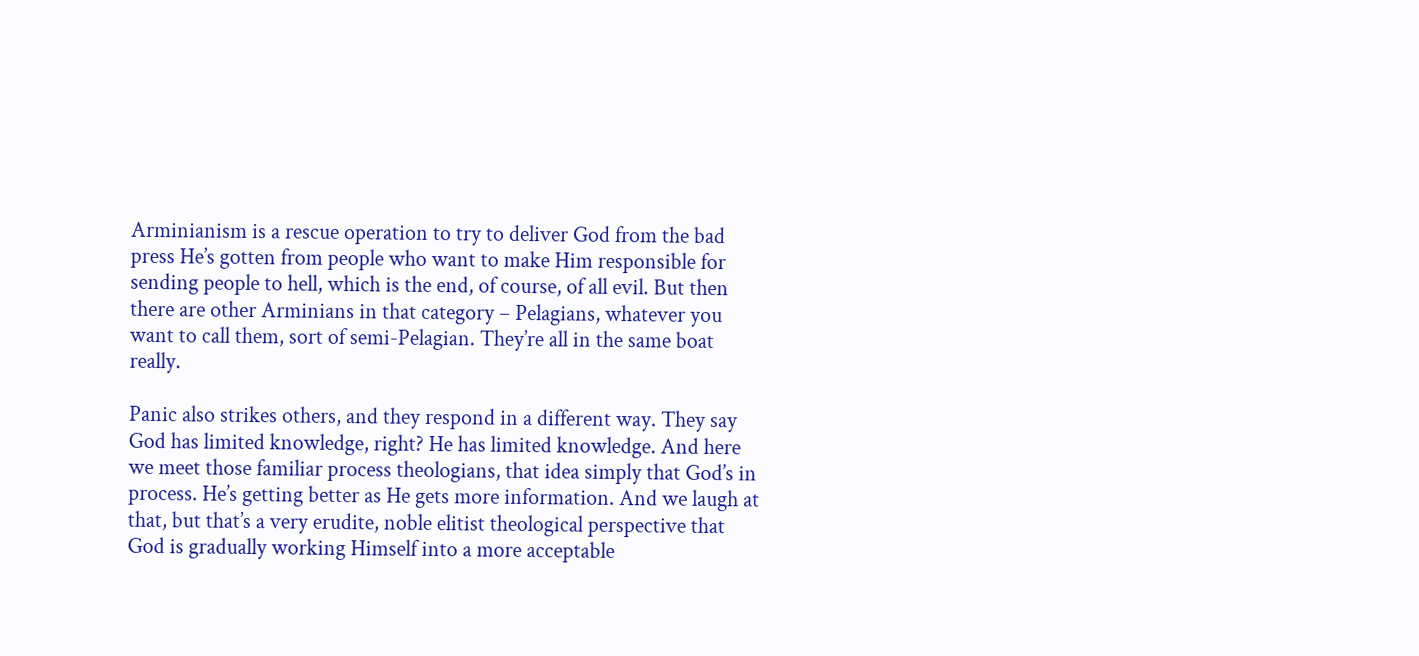Arminianism is a rescue operation to try to deliver God from the bad press He’s gotten from people who want to make Him responsible for sending people to hell, which is the end, of course, of all evil. But then there are other Arminians in that category – Pelagians, whatever you want to call them, sort of semi-Pelagian. They’re all in the same boat really.

Panic also strikes others, and they respond in a different way. They say God has limited knowledge, right? He has limited knowledge. And here we meet those familiar process theologians, that idea simply that God’s in process. He’s getting better as He gets more information. And we laugh at that, but that’s a very erudite, noble elitist theological perspective that God is gradually working Himself into a more acceptable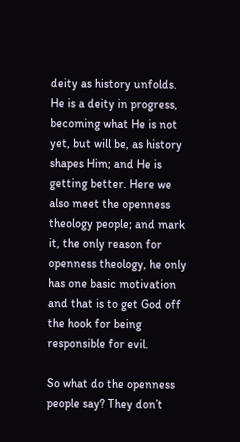deity as history unfolds. He is a deity in progress, becoming what He is not yet, but will be, as history shapes Him; and He is getting better. Here we also meet the openness theology people; and mark it, the only reason for openness theology, he only has one basic motivation and that is to get God off the hook for being responsible for evil.

So what do the openness people say? They don’t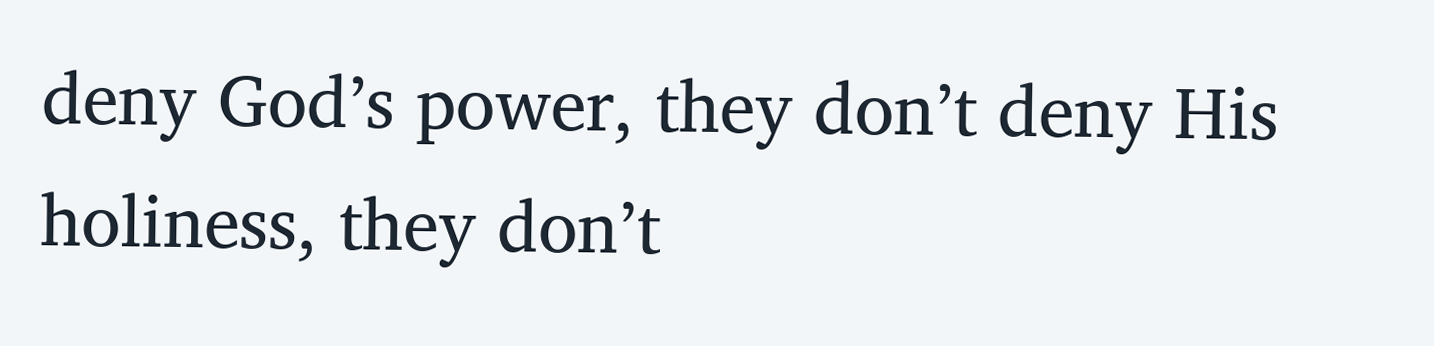deny God’s power, they don’t deny His holiness, they don’t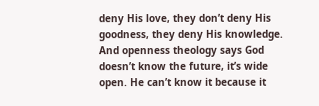deny His love, they don’t deny His goodness, they deny His knowledge. And openness theology says God doesn’t know the future, it’s wide open. He can’t know it because it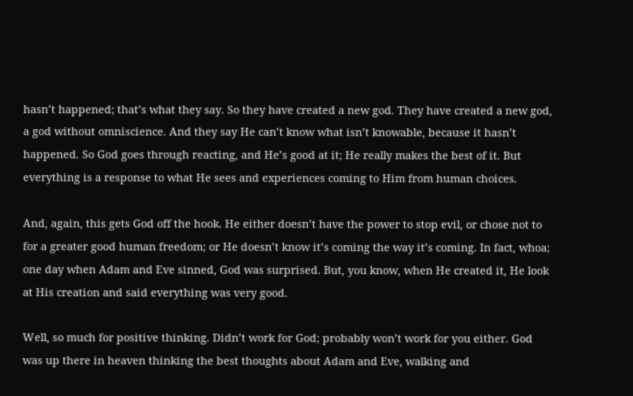hasn’t happened; that’s what they say. So they have created a new god. They have created a new god, a god without omniscience. And they say He can’t know what isn’t knowable, because it hasn’t happened. So God goes through reacting, and He’s good at it; He really makes the best of it. But everything is a response to what He sees and experiences coming to Him from human choices.

And, again, this gets God off the hook. He either doesn’t have the power to stop evil, or chose not to for a greater good human freedom; or He doesn’t know it’s coming the way it’s coming. In fact, whoa; one day when Adam and Eve sinned, God was surprised. But, you know, when He created it, He look at His creation and said everything was very good.

Well, so much for positive thinking. Didn’t work for God; probably won’t work for you either. God was up there in heaven thinking the best thoughts about Adam and Eve, walking and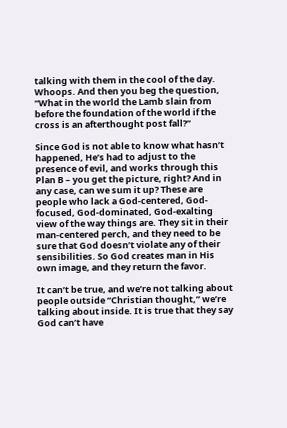talking with them in the cool of the day. Whoops. And then you beg the question, “What in the world the Lamb slain from before the foundation of the world if the cross is an afterthought post fall?”

Since God is not able to know what hasn’t happened, He’s had to adjust to the presence of evil, and works through this Plan B – you get the picture, right? And in any case, can we sum it up? These are people who lack a God-centered, God-focused, God-dominated, God-exalting view of the way things are. They sit in their man-centered perch, and they need to be sure that God doesn’t violate any of their sensibilities. So God creates man in His own image, and they return the favor.

It can’t be true, and we’re not talking about people outside “Christian thought,” we’re talking about inside. It is true that they say God can’t have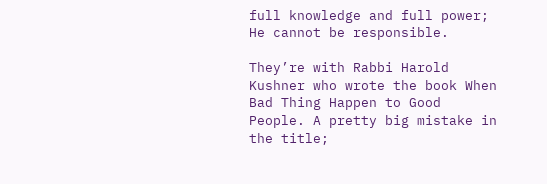full knowledge and full power; He cannot be responsible.

They’re with Rabbi Harold Kushner who wrote the book When Bad Thing Happen to Good People. A pretty big mistake in the title;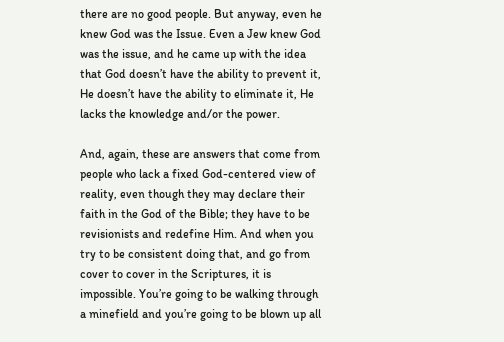there are no good people. But anyway, even he knew God was the Issue. Even a Jew knew God was the issue, and he came up with the idea that God doesn’t have the ability to prevent it, He doesn’t have the ability to eliminate it, He lacks the knowledge and/or the power.

And, again, these are answers that come from people who lack a fixed God-centered view of reality, even though they may declare their faith in the God of the Bible; they have to be revisionists and redefine Him. And when you try to be consistent doing that, and go from cover to cover in the Scriptures, it is impossible. You’re going to be walking through a minefield and you’re going to be blown up all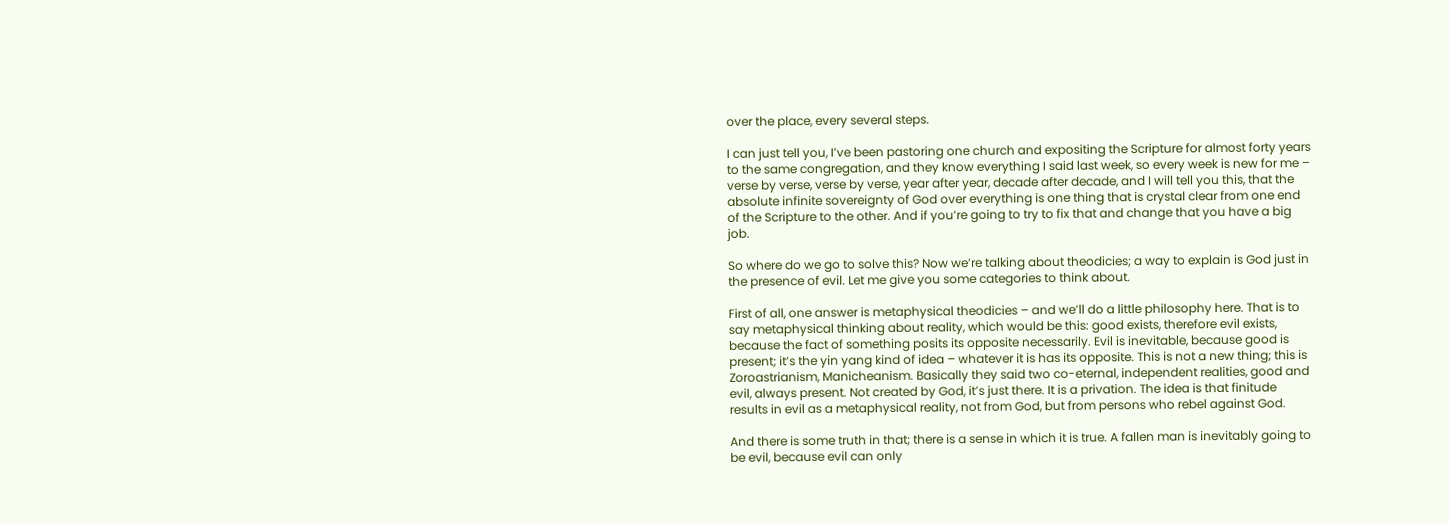over the place, every several steps.

I can just tell you, I’ve been pastoring one church and expositing the Scripture for almost forty years to the same congregation, and they know everything I said last week, so every week is new for me – verse by verse, verse by verse, year after year, decade after decade, and I will tell you this, that the absolute infinite sovereignty of God over everything is one thing that is crystal clear from one end of the Scripture to the other. And if you’re going to try to fix that and change that you have a big job.

So where do we go to solve this? Now we’re talking about theodicies; a way to explain is God just in the presence of evil. Let me give you some categories to think about.

First of all, one answer is metaphysical theodicies – and we’ll do a little philosophy here. That is to say metaphysical thinking about reality, which would be this: good exists, therefore evil exists, because the fact of something posits its opposite necessarily. Evil is inevitable, because good is present; it’s the yin yang kind of idea – whatever it is has its opposite. This is not a new thing; this is Zoroastrianism, Manicheanism. Basically they said two co-eternal, independent realities, good and evil, always present. Not created by God, it’s just there. It is a privation. The idea is that finitude results in evil as a metaphysical reality, not from God, but from persons who rebel against God.

And there is some truth in that; there is a sense in which it is true. A fallen man is inevitably going to be evil, because evil can only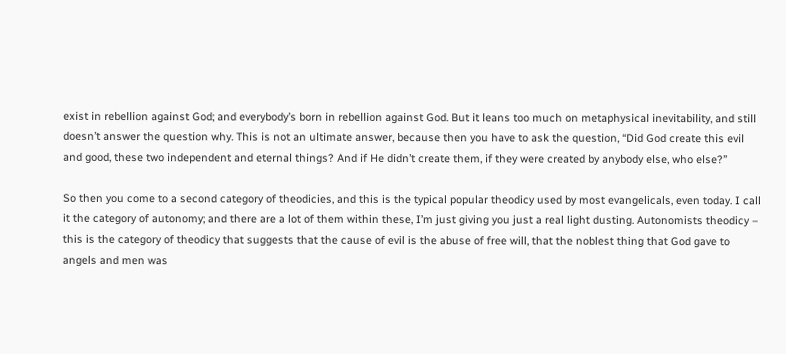exist in rebellion against God; and everybody’s born in rebellion against God. But it leans too much on metaphysical inevitability, and still doesn’t answer the question why. This is not an ultimate answer, because then you have to ask the question, “Did God create this evil and good, these two independent and eternal things? And if He didn’t create them, if they were created by anybody else, who else?”

So then you come to a second category of theodicies, and this is the typical popular theodicy used by most evangelicals, even today. I call it the category of autonomy; and there are a lot of them within these, I’m just giving you just a real light dusting. Autonomists theodicy – this is the category of theodicy that suggests that the cause of evil is the abuse of free will, that the noblest thing that God gave to angels and men was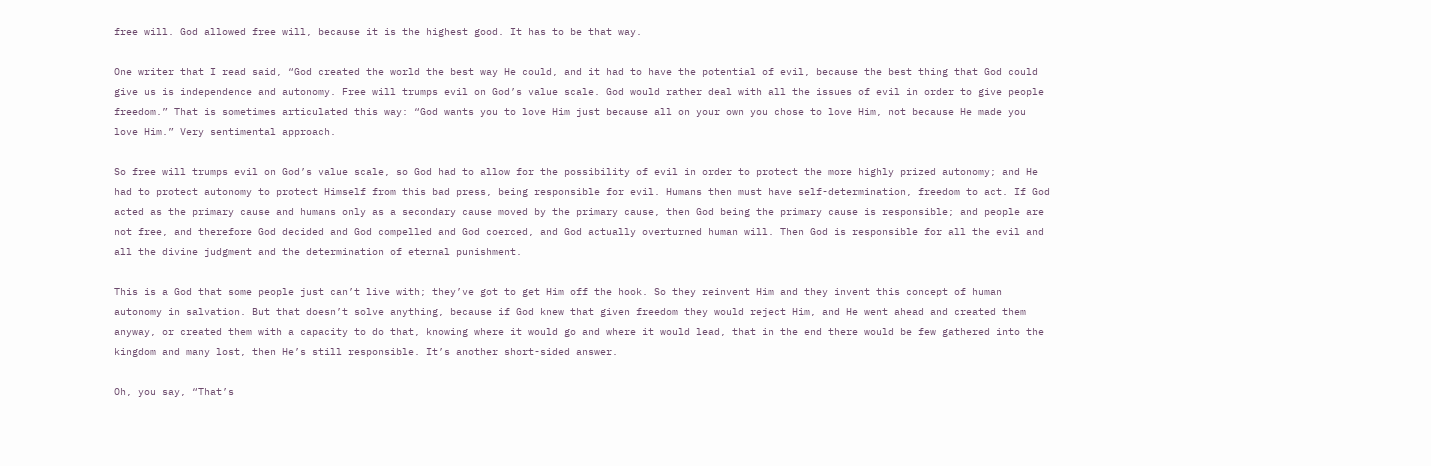free will. God allowed free will, because it is the highest good. It has to be that way.

One writer that I read said, “God created the world the best way He could, and it had to have the potential of evil, because the best thing that God could give us is independence and autonomy. Free will trumps evil on God’s value scale. God would rather deal with all the issues of evil in order to give people freedom.” That is sometimes articulated this way: “God wants you to love Him just because all on your own you chose to love Him, not because He made you love Him.” Very sentimental approach.

So free will trumps evil on God’s value scale, so God had to allow for the possibility of evil in order to protect the more highly prized autonomy; and He had to protect autonomy to protect Himself from this bad press, being responsible for evil. Humans then must have self-determination, freedom to act. If God acted as the primary cause and humans only as a secondary cause moved by the primary cause, then God being the primary cause is responsible; and people are not free, and therefore God decided and God compelled and God coerced, and God actually overturned human will. Then God is responsible for all the evil and all the divine judgment and the determination of eternal punishment.

This is a God that some people just can’t live with; they’ve got to get Him off the hook. So they reinvent Him and they invent this concept of human autonomy in salvation. But that doesn’t solve anything, because if God knew that given freedom they would reject Him, and He went ahead and created them anyway, or created them with a capacity to do that, knowing where it would go and where it would lead, that in the end there would be few gathered into the kingdom and many lost, then He’s still responsible. It’s another short-sided answer.

Oh, you say, “That’s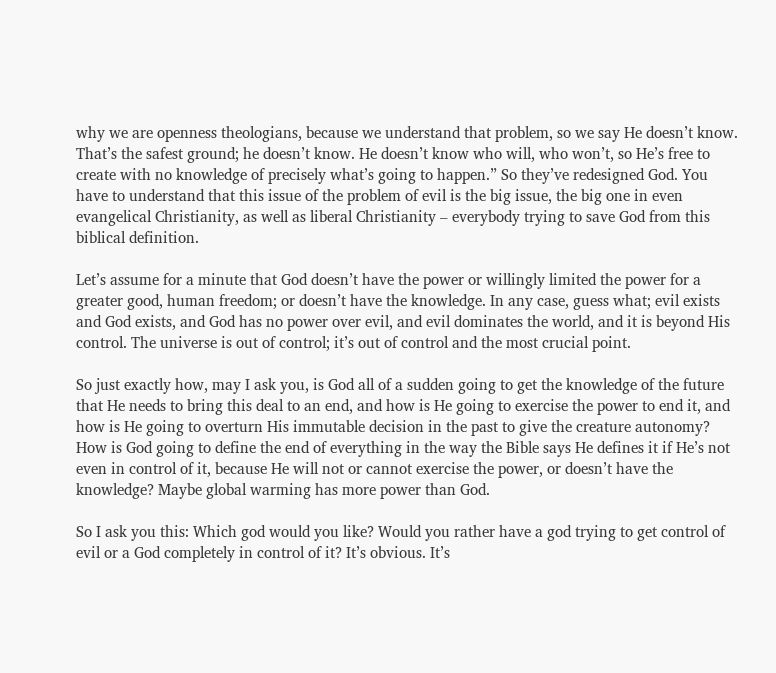why we are openness theologians, because we understand that problem, so we say He doesn’t know. That’s the safest ground; he doesn’t know. He doesn’t know who will, who won’t, so He’s free to create with no knowledge of precisely what’s going to happen.” So they’ve redesigned God. You have to understand that this issue of the problem of evil is the big issue, the big one in even evangelical Christianity, as well as liberal Christianity – everybody trying to save God from this biblical definition.

Let’s assume for a minute that God doesn’t have the power or willingly limited the power for a greater good, human freedom; or doesn’t have the knowledge. In any case, guess what; evil exists and God exists, and God has no power over evil, and evil dominates the world, and it is beyond His control. The universe is out of control; it’s out of control and the most crucial point.

So just exactly how, may I ask you, is God all of a sudden going to get the knowledge of the future that He needs to bring this deal to an end, and how is He going to exercise the power to end it, and how is He going to overturn His immutable decision in the past to give the creature autonomy? How is God going to define the end of everything in the way the Bible says He defines it if He’s not even in control of it, because He will not or cannot exercise the power, or doesn’t have the knowledge? Maybe global warming has more power than God.

So I ask you this: Which god would you like? Would you rather have a god trying to get control of evil or a God completely in control of it? It’s obvious. It’s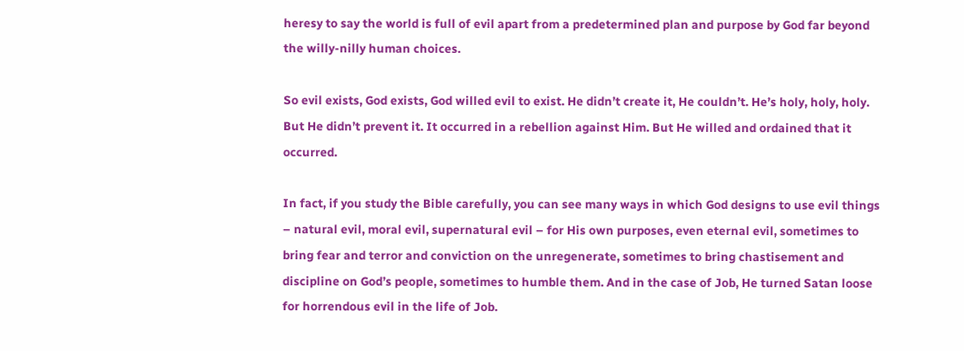heresy to say the world is full of evil apart from a predetermined plan and purpose by God far beyond the willy-nilly human choices.

So evil exists, God exists, God willed evil to exist. He didn’t create it, He couldn’t. He’s holy, holy, holy. But He didn’t prevent it. It occurred in a rebellion against Him. But He willed and ordained that it occurred.

In fact, if you study the Bible carefully, you can see many ways in which God designs to use evil things – natural evil, moral evil, supernatural evil – for His own purposes, even eternal evil, sometimes to bring fear and terror and conviction on the unregenerate, sometimes to bring chastisement and discipline on God’s people, sometimes to humble them. And in the case of Job, He turned Satan loose for horrendous evil in the life of Job.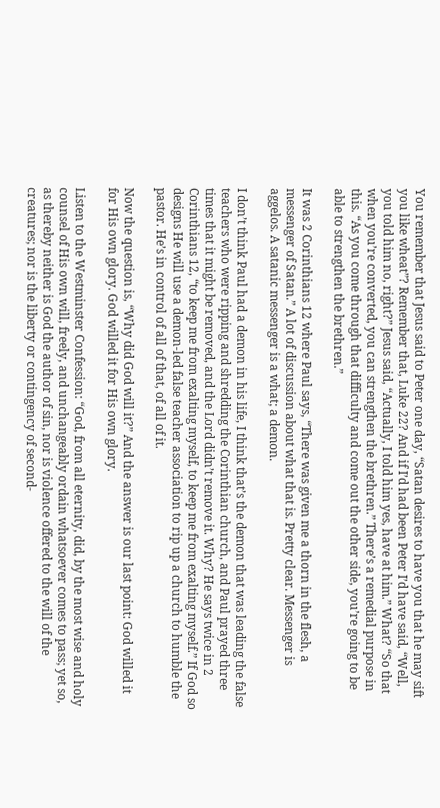You remember that Jesus said to Peter one day, “Satan desires to have you that he may sift you like wheat”? Remember that, Luke 22? And if I’d had been Peter I’d have said, “Well, you told him no, right?” Jesus said, “Actually, I told him yes, have at him.” What? “So that when you’re converted, you can strengthen the brethren.” There’s a remedial purpose in this. “As you come through that difficulty and come out the other side, you’re going to be able to strengthen the brethren.”

It was 2 Corinthians 12 where Paul says, “There was given me a thorn in the flesh, a messenger of Satan.” A lot of discussion about what that is. Pretty clear. Messenger is aggelos. A satanic messenger is a what; a demon.

I don’t think Paul had a demon in his life, I think that’s the demon that was leading the false teachers who were ripping and shredding the Corinthian church, and Paul prayed three times that it might be removed, and the Lord didn’t remove it. Why? He says twice in 2 Corinthians 12, “to keep me from exalting myself, to keep me from exalting myself.” If God so designs He will use a demon-led false teacher association to rip up a church to humble the pastor. He’s in control of all of that, of all of it.

Now the question is, “Why did God will it?” And the answer is our last point: God willed it for His own glory. God willed it for His own glory.

Listen to the Westminster Confession: “God, from all eternity, did, by the most wise and holy counsel of His own will, freely, and unchangeably ordain whatsoever comes to pass; yet so, as thereby neither is God the author of sin, nor is violence offered to the will of the creatures; nor is the liberty or contingency of second-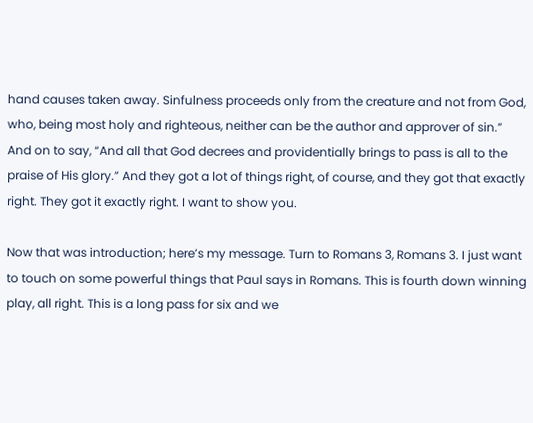hand causes taken away. Sinfulness proceeds only from the creature and not from God, who, being most holy and righteous, neither can be the author and approver of sin.” And on to say, “And all that God decrees and providentially brings to pass is all to the praise of His glory.” And they got a lot of things right, of course, and they got that exactly right. They got it exactly right. I want to show you.

Now that was introduction; here’s my message. Turn to Romans 3, Romans 3. I just want to touch on some powerful things that Paul says in Romans. This is fourth down winning play, all right. This is a long pass for six and we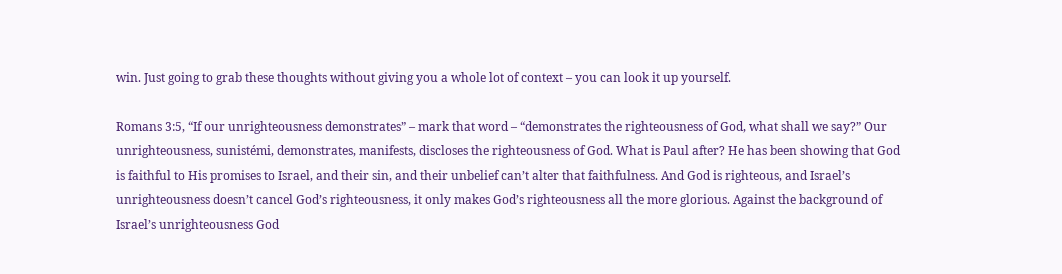win. Just going to grab these thoughts without giving you a whole lot of context – you can look it up yourself.

Romans 3:5, “If our unrighteousness demonstrates” – mark that word – “demonstrates the righteousness of God, what shall we say?” Our unrighteousness, sunistémi, demonstrates, manifests, discloses the righteousness of God. What is Paul after? He has been showing that God is faithful to His promises to Israel, and their sin, and their unbelief can’t alter that faithfulness. And God is righteous, and Israel’s unrighteousness doesn’t cancel God’s righteousness, it only makes God’s righteousness all the more glorious. Against the background of Israel’s unrighteousness God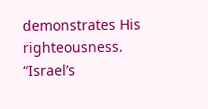demonstrates His righteousness. “Israel’s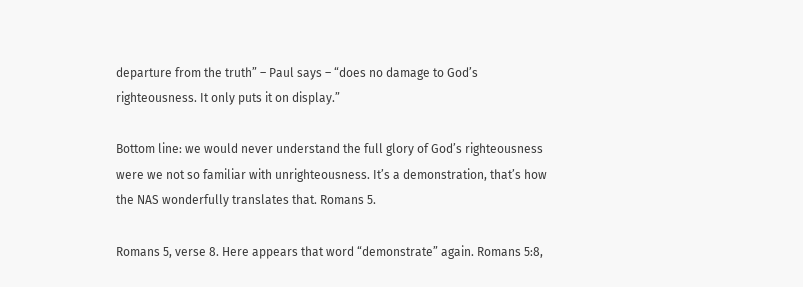departure from the truth” – Paul says – “does no damage to God’s righteousness. It only puts it on display.”

Bottom line: we would never understand the full glory of God’s righteousness were we not so familiar with unrighteousness. It’s a demonstration, that’s how the NAS wonderfully translates that. Romans 5.

Romans 5, verse 8. Here appears that word “demonstrate” again. Romans 5:8,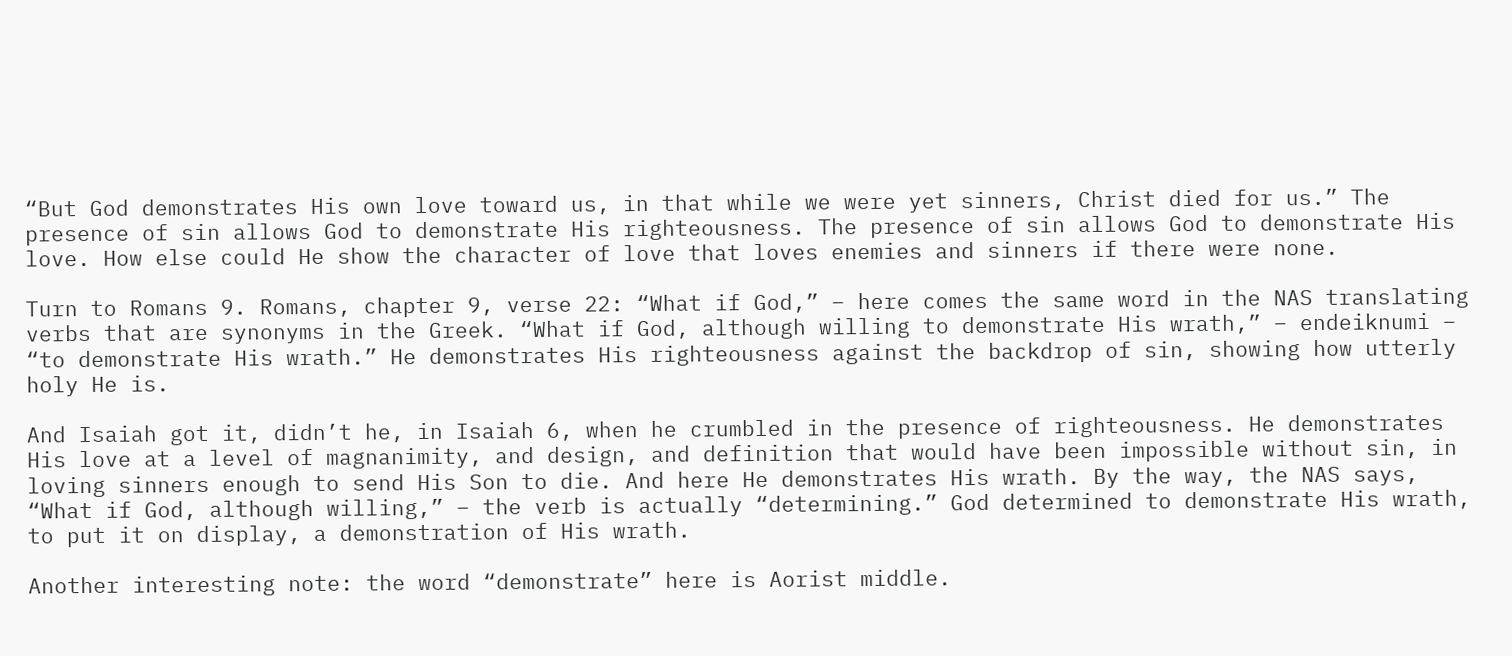“But God demonstrates His own love toward us, in that while we were yet sinners, Christ died for us.” The presence of sin allows God to demonstrate His righteousness. The presence of sin allows God to demonstrate His love. How else could He show the character of love that loves enemies and sinners if there were none.

Turn to Romans 9. Romans, chapter 9, verse 22: “What if God,” – here comes the same word in the NAS translating verbs that are synonyms in the Greek. “What if God, although willing to demonstrate His wrath,” – endeiknumi – “to demonstrate His wrath.” He demonstrates His righteousness against the backdrop of sin, showing how utterly holy He is.

And Isaiah got it, didn’t he, in Isaiah 6, when he crumbled in the presence of righteousness. He demonstrates His love at a level of magnanimity, and design, and definition that would have been impossible without sin, in loving sinners enough to send His Son to die. And here He demonstrates His wrath. By the way, the NAS says, “What if God, although willing,” – the verb is actually “determining.” God determined to demonstrate His wrath, to put it on display, a demonstration of His wrath.

Another interesting note: the word “demonstrate” here is Aorist middle.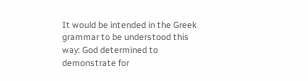It would be intended in the Greek grammar to be understood this way: God determined to demonstrate for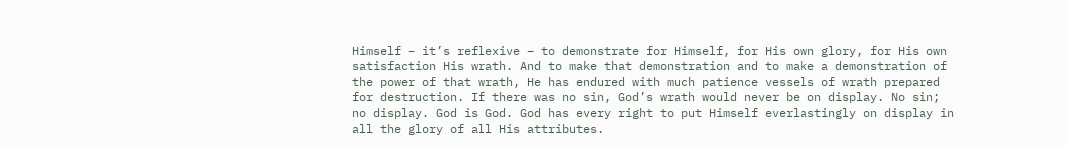Himself – it’s reflexive – to demonstrate for Himself, for His own glory, for His own satisfaction His wrath. And to make that demonstration and to make a demonstration of the power of that wrath, He has endured with much patience vessels of wrath prepared for destruction. If there was no sin, God’s wrath would never be on display. No sin; no display. God is God. God has every right to put Himself everlastingly on display in all the glory of all His attributes.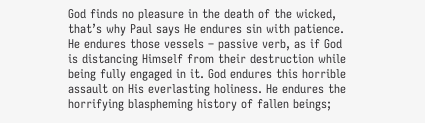God finds no pleasure in the death of the wicked, that’s why Paul says He endures sin with patience. He endures those vessels – passive verb, as if God is distancing Himself from their destruction while being fully engaged in it. God endures this horrible assault on His everlasting holiness. He endures the horrifying blaspheming history of fallen beings;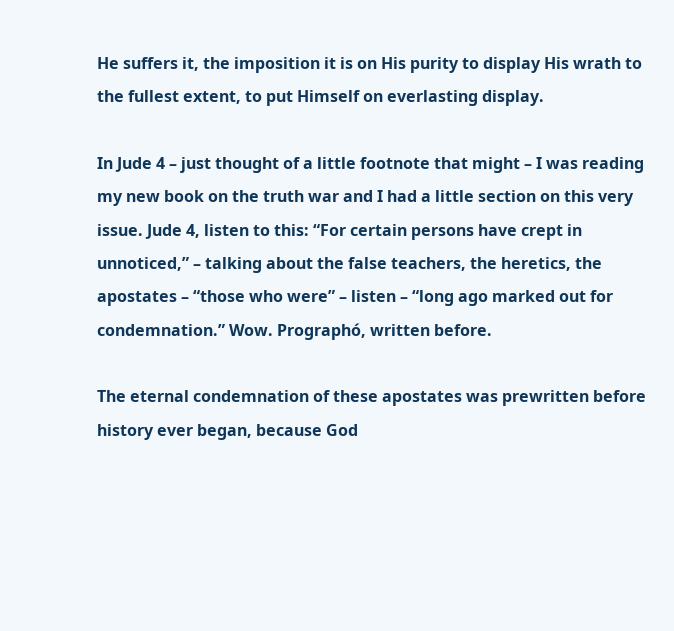He suffers it, the imposition it is on His purity to display His wrath to the fullest extent, to put Himself on everlasting display.

In Jude 4 – just thought of a little footnote that might – I was reading my new book on the truth war and I had a little section on this very issue. Jude 4, listen to this: “For certain persons have crept in unnoticed,” – talking about the false teachers, the heretics, the apostates – “those who were” – listen – “long ago marked out for condemnation.” Wow. Prographó, written before.

The eternal condemnation of these apostates was prewritten before history ever began, because God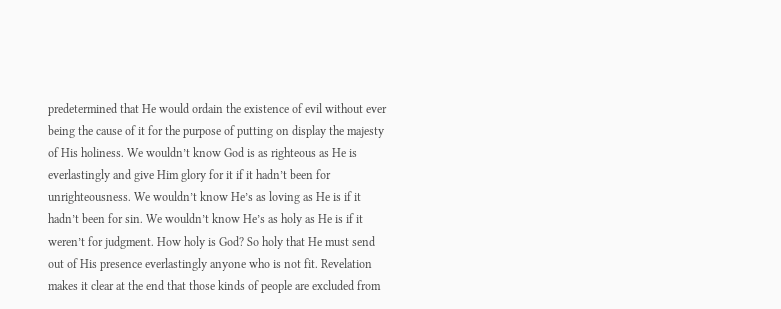predetermined that He would ordain the existence of evil without ever being the cause of it for the purpose of putting on display the majesty of His holiness. We wouldn’t know God is as righteous as He is everlastingly and give Him glory for it if it hadn’t been for unrighteousness. We wouldn’t know He’s as loving as He is if it hadn’t been for sin. We wouldn’t know He’s as holy as He is if it weren’t for judgment. How holy is God? So holy that He must send out of His presence everlastingly anyone who is not fit. Revelation makes it clear at the end that those kinds of people are excluded from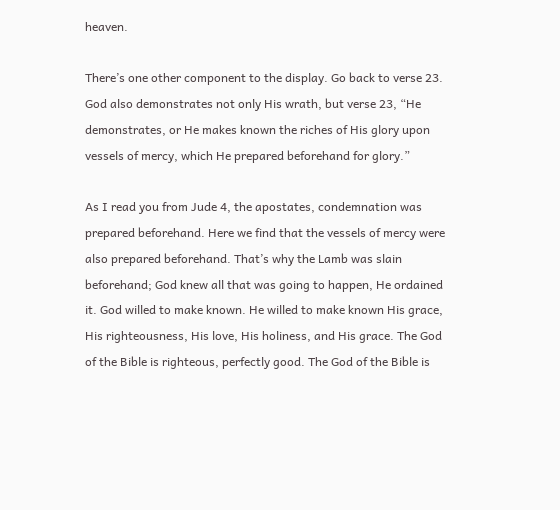heaven.

There’s one other component to the display. Go back to verse 23. God also demonstrates not only His wrath, but verse 23, “He demonstrates, or He makes known the riches of His glory upon vessels of mercy, which He prepared beforehand for glory.”

As I read you from Jude 4, the apostates, condemnation was prepared beforehand. Here we find that the vessels of mercy were also prepared beforehand. That’s why the Lamb was slain beforehand; God knew all that was going to happen, He ordained it. God willed to make known. He willed to make known His grace, His righteousness, His love, His holiness, and His grace. The God of the Bible is righteous, perfectly good. The God of the Bible is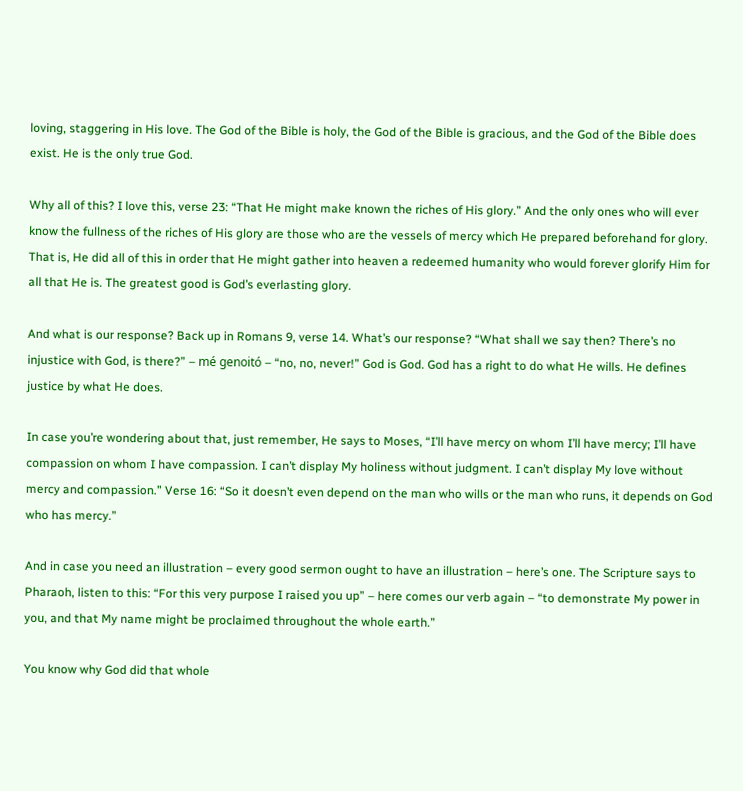loving, staggering in His love. The God of the Bible is holy, the God of the Bible is gracious, and the God of the Bible does exist. He is the only true God.

Why all of this? I love this, verse 23: “That He might make known the riches of His glory.” And the only ones who will ever know the fullness of the riches of His glory are those who are the vessels of mercy which He prepared beforehand for glory. That is, He did all of this in order that He might gather into heaven a redeemed humanity who would forever glorify Him for all that He is. The greatest good is God’s everlasting glory.

And what is our response? Back up in Romans 9, verse 14. What’s our response? “What shall we say then? There’s no injustice with God, is there?” – mé genoitó – “no, no, never!” God is God. God has a right to do what He wills. He defines justice by what He does.

In case you’re wondering about that, just remember, He says to Moses, “I’ll have mercy on whom I’ll have mercy; I’ll have compassion on whom I have compassion. I can’t display My holiness without judgment. I can’t display My love without mercy and compassion.” Verse 16: “So it doesn’t even depend on the man who wills or the man who runs, it depends on God who has mercy.”

And in case you need an illustration – every good sermon ought to have an illustration – here’s one. The Scripture says to Pharaoh, listen to this: “For this very purpose I raised you up” – here comes our verb again – “to demonstrate My power in you, and that My name might be proclaimed throughout the whole earth.”

You know why God did that whole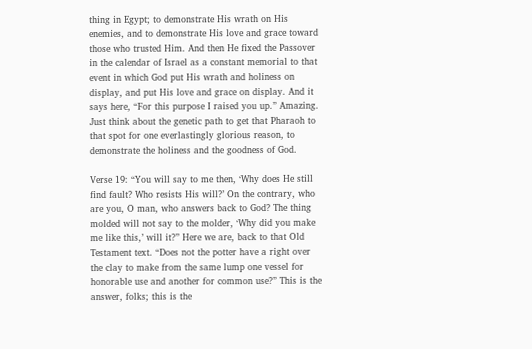thing in Egypt; to demonstrate His wrath on His enemies, and to demonstrate His love and grace toward those who trusted Him. And then He fixed the Passover in the calendar of Israel as a constant memorial to that event in which God put His wrath and holiness on display, and put His love and grace on display. And it says here, “For this purpose I raised you up.” Amazing. Just think about the genetic path to get that Pharaoh to that spot for one everlastingly glorious reason, to demonstrate the holiness and the goodness of God.

Verse 19: “You will say to me then, ‘Why does He still find fault? Who resists His will?’ On the contrary, who are you, O man, who answers back to God? The thing molded will not say to the molder, ‘Why did you make me like this,’ will it?” Here we are, back to that Old Testament text. “Does not the potter have a right over the clay to make from the same lump one vessel for honorable use and another for common use?” This is the answer, folks; this is the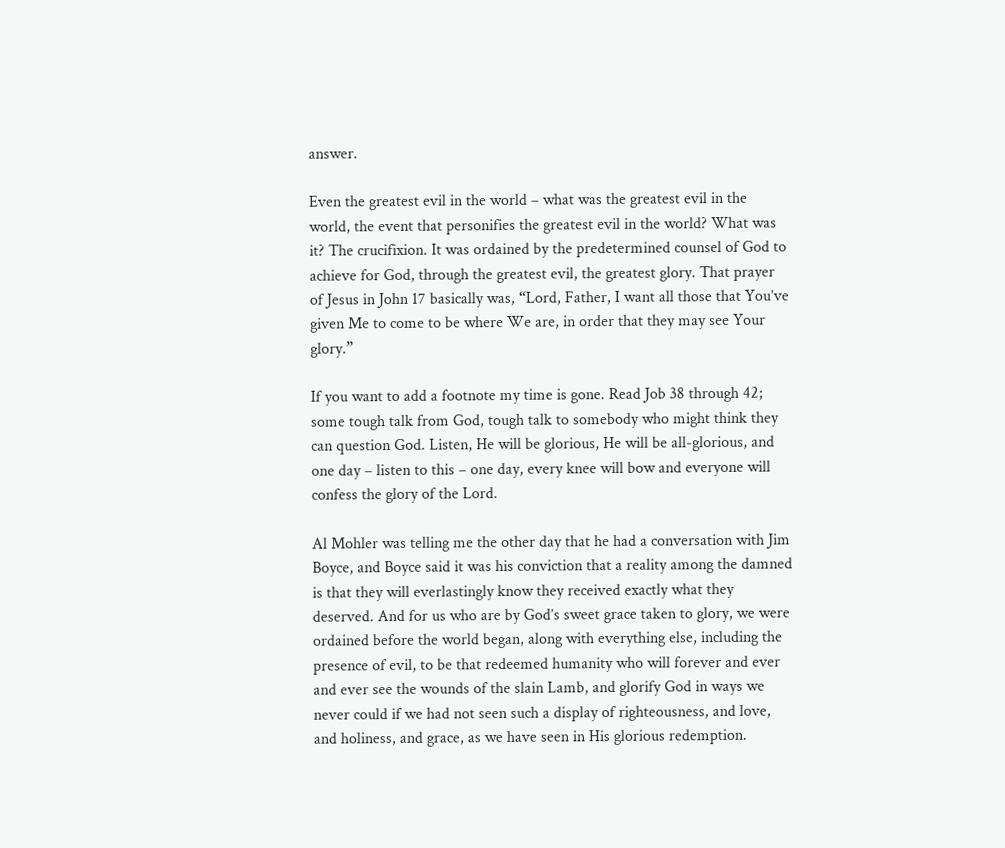answer.

Even the greatest evil in the world – what was the greatest evil in the world, the event that personifies the greatest evil in the world? What was it? The crucifixion. It was ordained by the predetermined counsel of God to achieve for God, through the greatest evil, the greatest glory. That prayer of Jesus in John 17 basically was, “Lord, Father, I want all those that You’ve given Me to come to be where We are, in order that they may see Your glory.”

If you want to add a footnote my time is gone. Read Job 38 through 42; some tough talk from God, tough talk to somebody who might think they can question God. Listen, He will be glorious, He will be all-glorious, and one day – listen to this – one day, every knee will bow and everyone will confess the glory of the Lord.

Al Mohler was telling me the other day that he had a conversation with Jim Boyce, and Boyce said it was his conviction that a reality among the damned is that they will everlastingly know they received exactly what they deserved. And for us who are by God’s sweet grace taken to glory, we were ordained before the world began, along with everything else, including the presence of evil, to be that redeemed humanity who will forever and ever and ever see the wounds of the slain Lamb, and glorify God in ways we never could if we had not seen such a display of righteousness, and love, and holiness, and grace, as we have seen in His glorious redemption.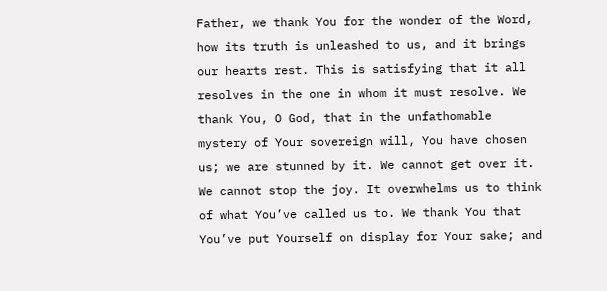Father, we thank You for the wonder of the Word, how its truth is unleashed to us, and it brings our hearts rest. This is satisfying that it all resolves in the one in whom it must resolve. We thank You, O God, that in the unfathomable mystery of Your sovereign will, You have chosen us; we are stunned by it. We cannot get over it. We cannot stop the joy. It overwhelms us to think of what You’ve called us to. We thank You that You’ve put Yourself on display for Your sake; and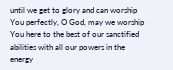until we get to glory and can worship You perfectly, O God, may we worship You here to the best of our sanctified abilities with all our powers in the energy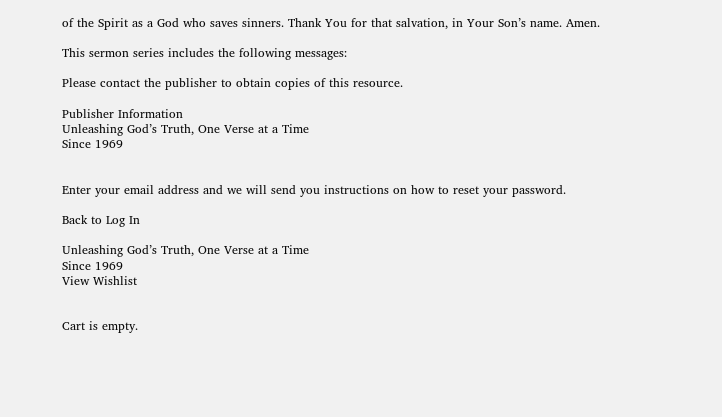of the Spirit as a God who saves sinners. Thank You for that salvation, in Your Son’s name. Amen.

This sermon series includes the following messages:

Please contact the publisher to obtain copies of this resource.

Publisher Information
Unleashing God’s Truth, One Verse at a Time
Since 1969


Enter your email address and we will send you instructions on how to reset your password.

Back to Log In

Unleashing God’s Truth, One Verse at a Time
Since 1969
View Wishlist


Cart is empty.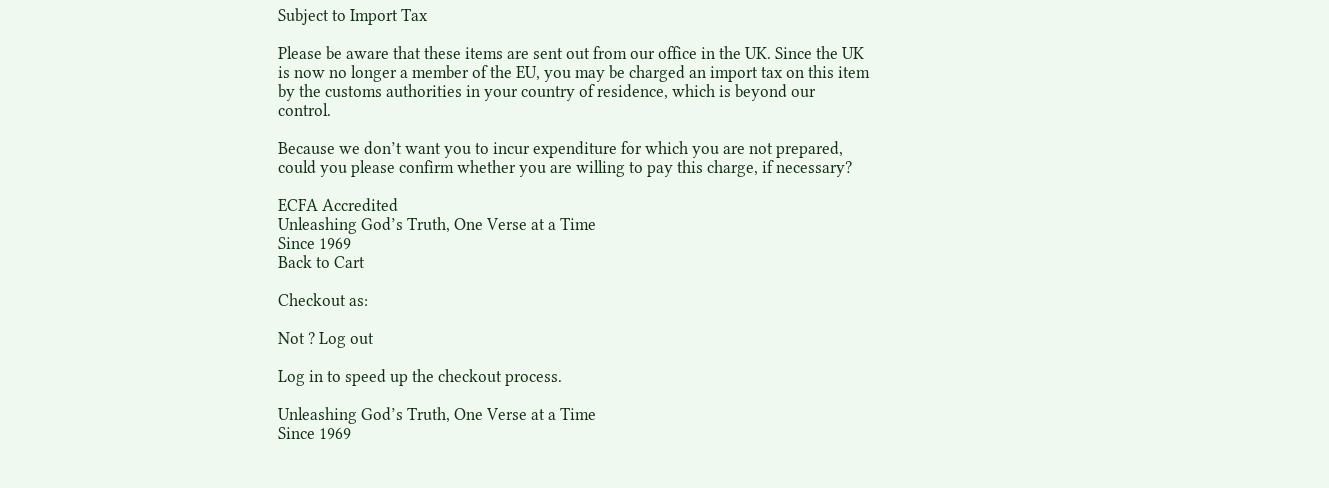Subject to Import Tax

Please be aware that these items are sent out from our office in the UK. Since the UK is now no longer a member of the EU, you may be charged an import tax on this item by the customs authorities in your country of residence, which is beyond our control.

Because we don’t want you to incur expenditure for which you are not prepared, could you please confirm whether you are willing to pay this charge, if necessary?

ECFA Accredited
Unleashing God’s Truth, One Verse at a Time
Since 1969
Back to Cart

Checkout as:

Not ? Log out

Log in to speed up the checkout process.

Unleashing God’s Truth, One Verse at a Time
Since 1969